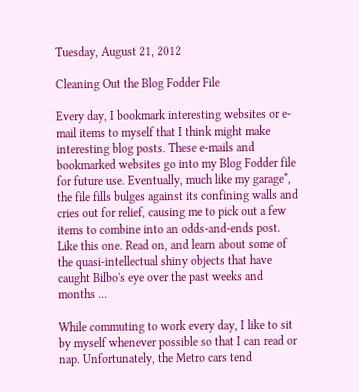Tuesday, August 21, 2012

Cleaning Out the Blog Fodder File

Every day, I bookmark interesting websites or e-mail items to myself that I think might make interesting blog posts. These e-mails and bookmarked websites go into my Blog Fodder file for future use. Eventually, much like my garage*, the file fills bulges against its confining walls and cries out for relief, causing me to pick out a few items to combine into an odds-and-ends post. Like this one. Read on, and learn about some of the quasi-intellectual shiny objects that have caught Bilbo's eye over the past weeks and months ...

While commuting to work every day, I like to sit by myself whenever possible so that I can read or nap. Unfortunately, the Metro cars tend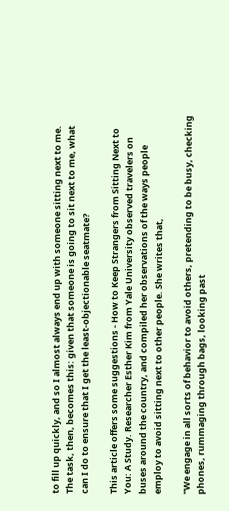to fill up quickly, and so I almost always end up with someone sitting next to me. The task, then, becomes this: given that someone is going to sit next to me, what can I do to ensure that I get the least-objectionable seatmate?

This article offers some suggestions - How to Keep Strangers from Sitting Next to You: A Study. Researcher Esther Kim from Yale University observed travelers on buses around the country, and compiled her observations of the ways people employ to avoid sitting next to other people. She writes that,

"We engage in all sorts of behavior to avoid others, pretending to be busy, checking phones, rummaging through bags, looking past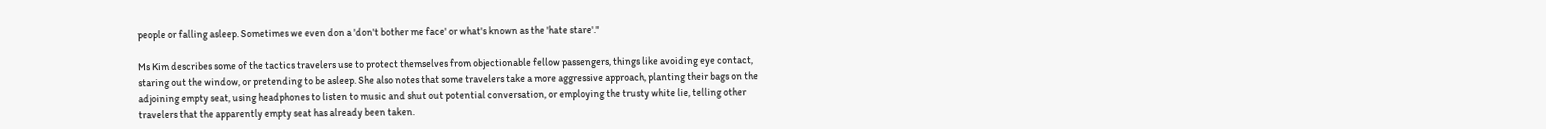people or falling asleep. Sometimes we even don a 'don't bother me face' or what's known as the 'hate stare'."

Ms Kim describes some of the tactics travelers use to protect themselves from objectionable fellow passengers, things like avoiding eye contact, staring out the window, or pretending to be asleep. She also notes that some travelers take a more aggressive approach, planting their bags on the adjoining empty seat, using headphones to listen to music and shut out potential conversation, or employing the trusty white lie, telling other travelers that the apparently empty seat has already been taken.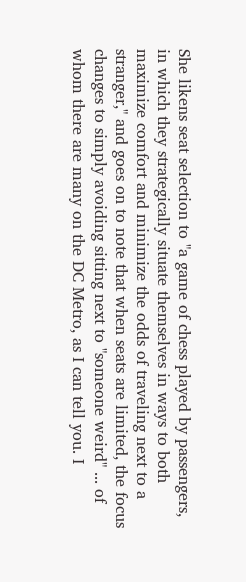She likens seat selection to "a game of chess played by passengers, in which they strategically situate themselves in ways to both maximize comfort and minimize the odds of traveling next to a stranger," and goes on to note that when seats are limited, the focus changes to simply avoiding sitting next to "someone weird" ... of whom there are many on the DC Metro, as I can tell you. I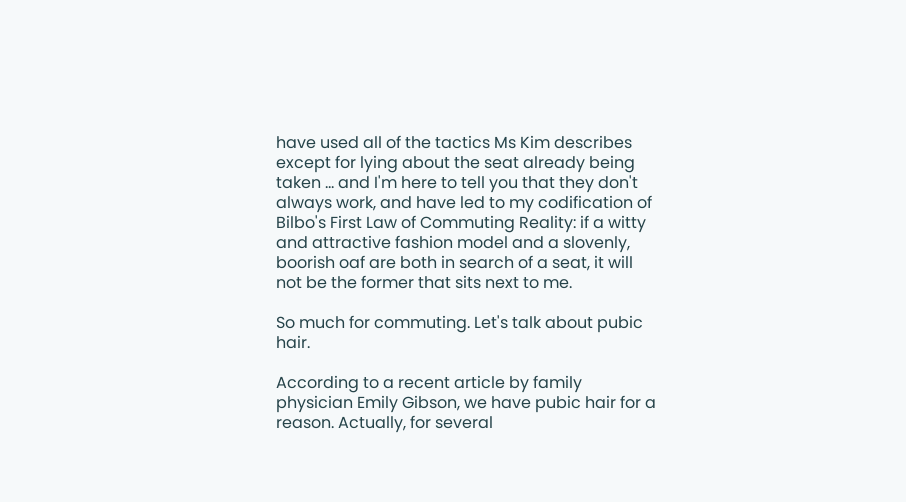have used all of the tactics Ms Kim describes except for lying about the seat already being taken ... and I'm here to tell you that they don't always work, and have led to my codification of Bilbo's First Law of Commuting Reality: if a witty and attractive fashion model and a slovenly, boorish oaf are both in search of a seat, it will not be the former that sits next to me.

So much for commuting. Let's talk about pubic hair.

According to a recent article by family physician Emily Gibson, we have pubic hair for a reason. Actually, for several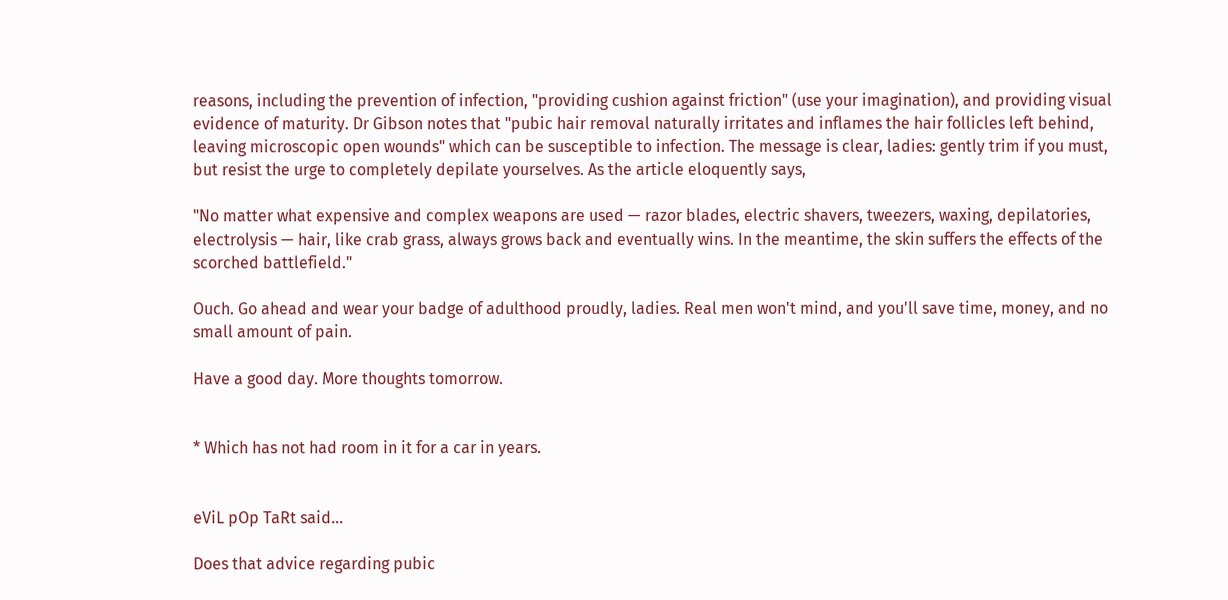reasons, including the prevention of infection, "providing cushion against friction" (use your imagination), and providing visual evidence of maturity. Dr Gibson notes that "pubic hair removal naturally irritates and inflames the hair follicles left behind, leaving microscopic open wounds" which can be susceptible to infection. The message is clear, ladies: gently trim if you must, but resist the urge to completely depilate yourselves. As the article eloquently says,

"No matter what expensive and complex weapons are used — razor blades, electric shavers, tweezers, waxing, depilatories, electrolysis — hair, like crab grass, always grows back and eventually wins. In the meantime, the skin suffers the effects of the scorched battlefield."

Ouch. Go ahead and wear your badge of adulthood proudly, ladies. Real men won't mind, and you'll save time, money, and no small amount of pain.

Have a good day. More thoughts tomorrow.


* Which has not had room in it for a car in years.


eViL pOp TaRt said...

Does that advice regarding pubic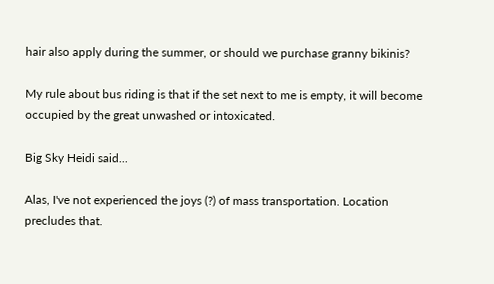hair also apply during the summer, or should we purchase granny bikinis?

My rule about bus riding is that if the set next to me is empty, it will become occupied by the great unwashed or intoxicated.

Big Sky Heidi said...

Alas, I've not experienced the joys (?) of mass transportation. Location precludes that.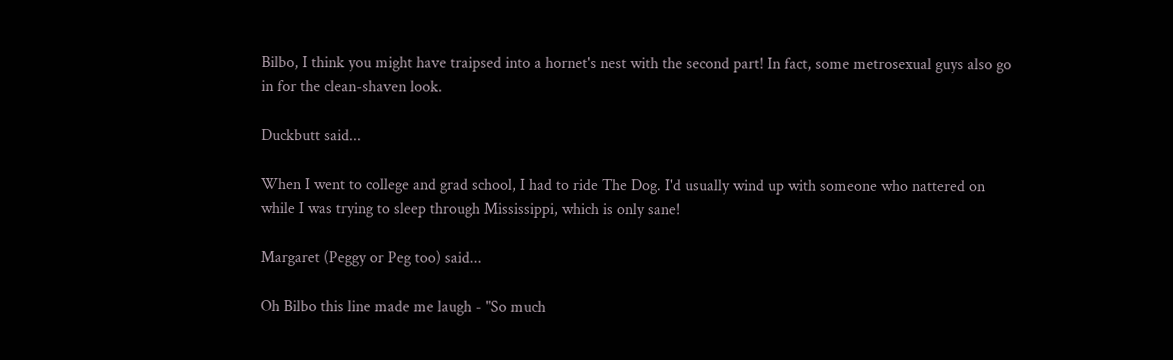Bilbo, I think you might have traipsed into a hornet's nest with the second part! In fact, some metrosexual guys also go in for the clean-shaven look.

Duckbutt said...

When I went to college and grad school, I had to ride The Dog. I'd usually wind up with someone who nattered on while I was trying to sleep through Mississippi, which is only sane!

Margaret (Peggy or Peg too) said...

Oh Bilbo this line made me laugh - "So much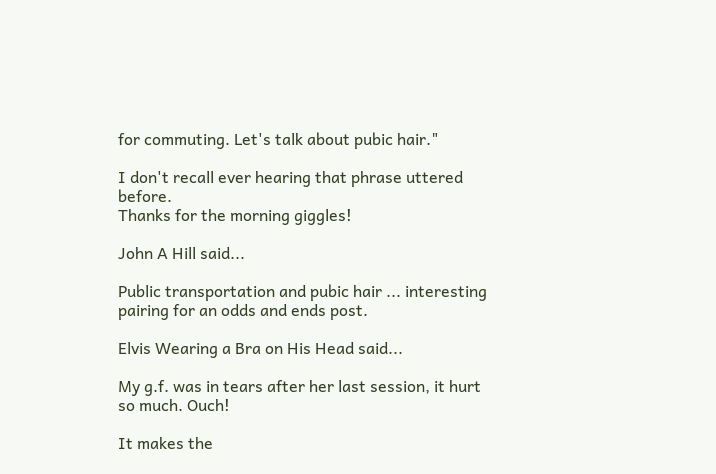for commuting. Let's talk about pubic hair."

I don't recall ever hearing that phrase uttered before.
Thanks for the morning giggles!

John A Hill said...

Public transportation and pubic hair ... interesting pairing for an odds and ends post.

Elvis Wearing a Bra on His Head said...

My g.f. was in tears after her last session, it hurt so much. Ouch!

It makes the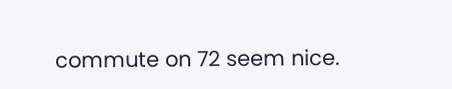commute on 72 seem nice.